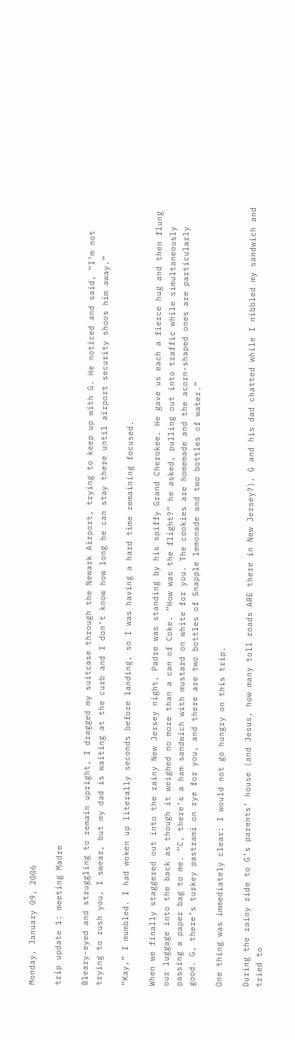Monday, January 09, 2006

trip update 1: meeting Madre

Bleary-eyed and struggling to remain upright, I dragged my suitcase through the Newark Airport, trying to keep up with G. He noticed and said, “I’m not trying to rush you, I swear, but my dad is waiting at the curb and I don’t know how long he can stay there until airport security shoos him away.”

“Kay,” I mumbled. I had woken up literally seconds before landing, so I was having a hard time remaining focused.

When we finally staggered out into the rainy New Jersey night, Padre was standing by his spiffy Grand Cherokee. He gave us each a fierce hug and then flung our luggage into the back as though it weighed no more than a can of Coke. “How was the flight?” he asked, pulling out into traffic while simultaneously passing a paper bag to me. “C, there’s a ham sandwich with mustard on white for you. The cookies are homemade and the acorn-shaped ones are particularly good. G, there’s turkey pastrami on rye for you, and there are two bottles of Snapple lemonade and two bottles of water.”

One thing was immediately clear: I would not go hungry on this trip.

During the rainy ride to G’s parents’ house (and Jesus, how many toll roads ARE there in New Jersey?), G and his dad chatted while I nibbled my sandwich and tried to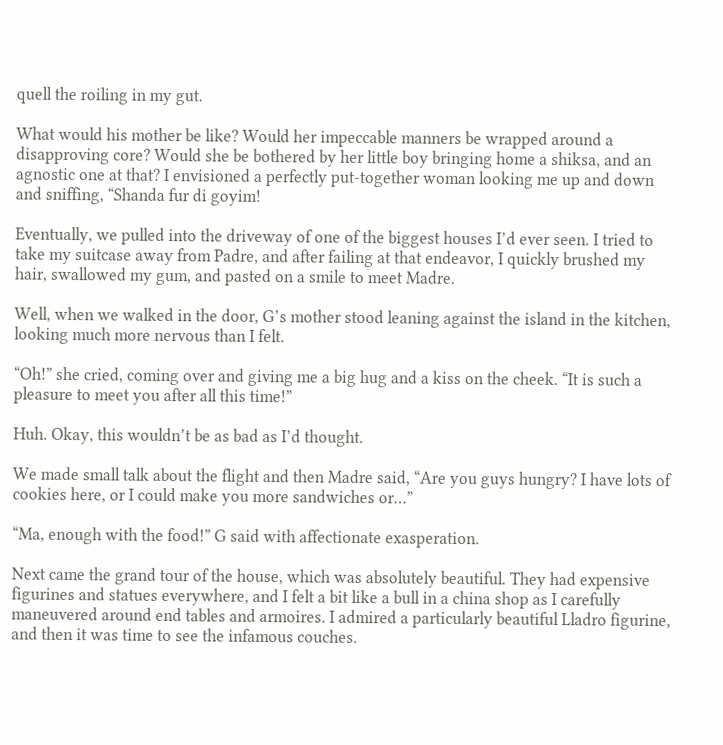quell the roiling in my gut.

What would his mother be like? Would her impeccable manners be wrapped around a disapproving core? Would she be bothered by her little boy bringing home a shiksa, and an agnostic one at that? I envisioned a perfectly put-together woman looking me up and down and sniffing, “Shanda fur di goyim!

Eventually, we pulled into the driveway of one of the biggest houses I’d ever seen. I tried to take my suitcase away from Padre, and after failing at that endeavor, I quickly brushed my hair, swallowed my gum, and pasted on a smile to meet Madre.

Well, when we walked in the door, G’s mother stood leaning against the island in the kitchen, looking much more nervous than I felt.

“Oh!” she cried, coming over and giving me a big hug and a kiss on the cheek. “It is such a pleasure to meet you after all this time!”

Huh. Okay, this wouldn’t be as bad as I’d thought.

We made small talk about the flight and then Madre said, “Are you guys hungry? I have lots of cookies here, or I could make you more sandwiches or…”

“Ma, enough with the food!” G said with affectionate exasperation.

Next came the grand tour of the house, which was absolutely beautiful. They had expensive figurines and statues everywhere, and I felt a bit like a bull in a china shop as I carefully maneuvered around end tables and armoires. I admired a particularly beautiful Lladro figurine, and then it was time to see the infamous couches.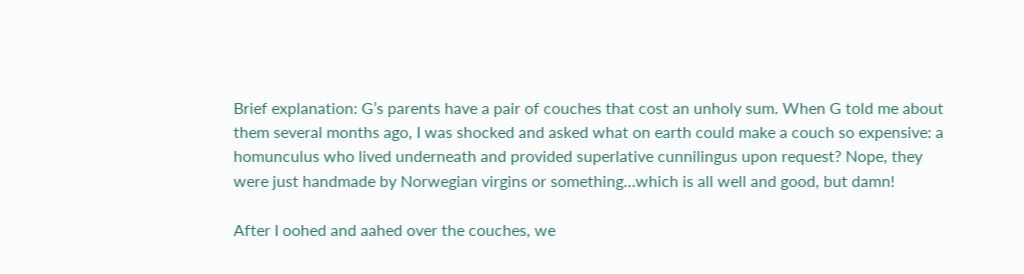Brief explanation: G’s parents have a pair of couches that cost an unholy sum. When G told me about them several months ago, I was shocked and asked what on earth could make a couch so expensive: a homunculus who lived underneath and provided superlative cunnilingus upon request? Nope, they were just handmade by Norwegian virgins or something…which is all well and good, but damn!

After I oohed and aahed over the couches, we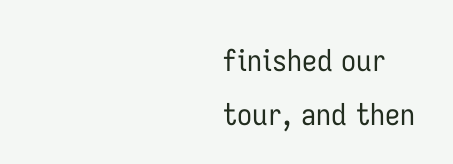finished our tour, and then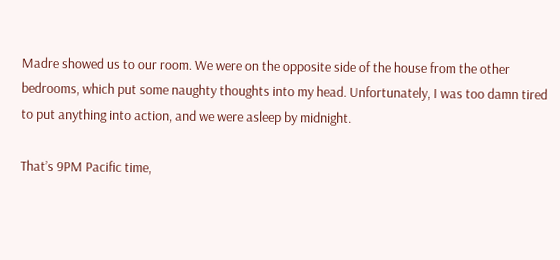Madre showed us to our room. We were on the opposite side of the house from the other bedrooms, which put some naughty thoughts into my head. Unfortunately, I was too damn tired to put anything into action, and we were asleep by midnight.

That’s 9PM Pacific time,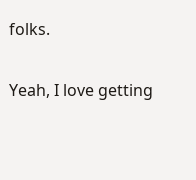folks.

Yeah, I love getting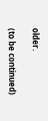older.

(to be continued)